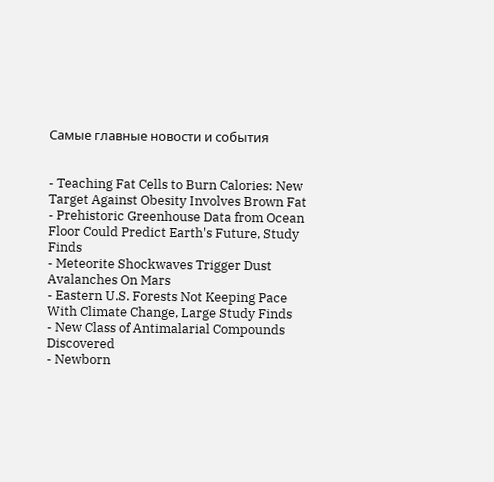Самые главные новости и события


- Teaching Fat Cells to Burn Calories: New Target Against Obesity Involves Brown Fat
- Prehistoric Greenhouse Data from Ocean Floor Could Predict Earth's Future, Study Finds
- Meteorite Shockwaves Trigger Dust Avalanches On Mars
- Eastern U.S. Forests Not Keeping Pace With Climate Change, Large Study Finds
- New Class of Antimalarial Compounds Discovered
- Newborn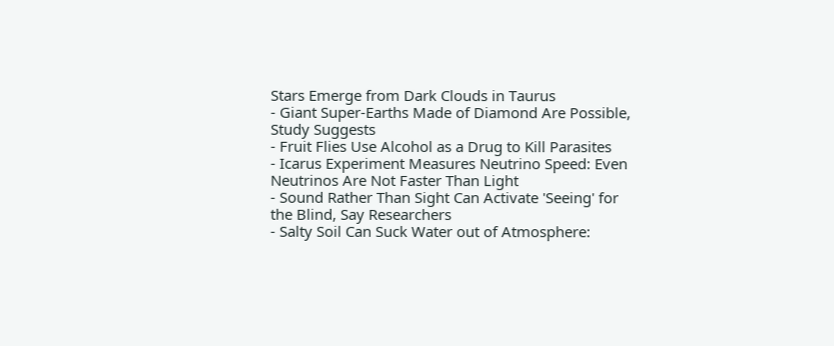Stars Emerge from Dark Clouds in Taurus
- Giant Super-Earths Made of Diamond Are Possible, Study Suggests
- Fruit Flies Use Alcohol as a Drug to Kill Parasites
- Icarus Experiment Measures Neutrino Speed: Even Neutrinos Are Not Faster Than Light
- Sound Rather Than Sight Can Activate 'Seeing' for the Blind, Say Researchers
- Salty Soil Can Suck Water out of Atmosphere: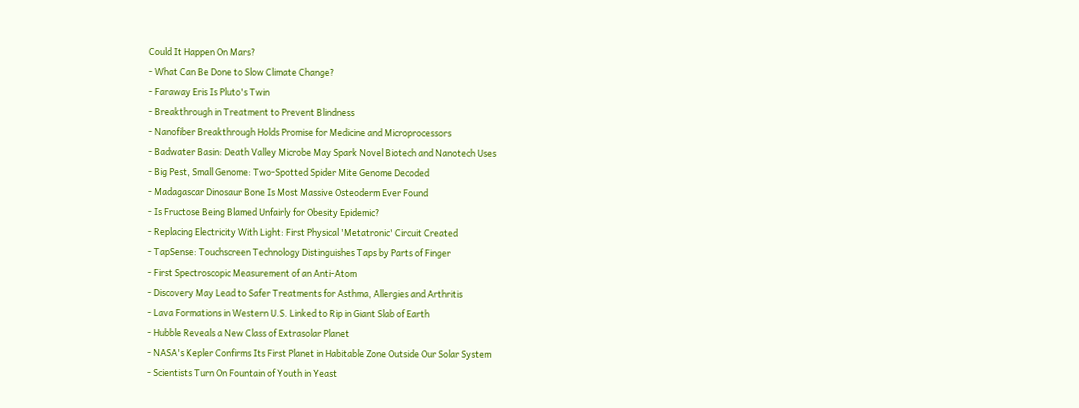Could It Happen On Mars?
- What Can Be Done to Slow Climate Change?
- Faraway Eris Is Pluto's Twin
- Breakthrough in Treatment to Prevent Blindness
- Nanofiber Breakthrough Holds Promise for Medicine and Microprocessors
- Badwater Basin: Death Valley Microbe May Spark Novel Biotech and Nanotech Uses
- Big Pest, Small Genome: Two-Spotted Spider Mite Genome Decoded
- Madagascar Dinosaur Bone Is Most Massive Osteoderm Ever Found
- Is Fructose Being Blamed Unfairly for Obesity Epidemic?
- Replacing Electricity With Light: First Physical 'Metatronic' Circuit Created
- TapSense: Touchscreen Technology Distinguishes Taps by Parts of Finger
- First Spectroscopic Measurement of an Anti-Atom
- Discovery May Lead to Safer Treatments for Asthma, Allergies and Arthritis
- Lava Formations in Western U.S. Linked to Rip in Giant Slab of Earth
- Hubble Reveals a New Class of Extrasolar Planet
- NASA's Kepler Confirms Its First Planet in Habitable Zone Outside Our Solar System
- Scientists Turn On Fountain of Youth in Yeast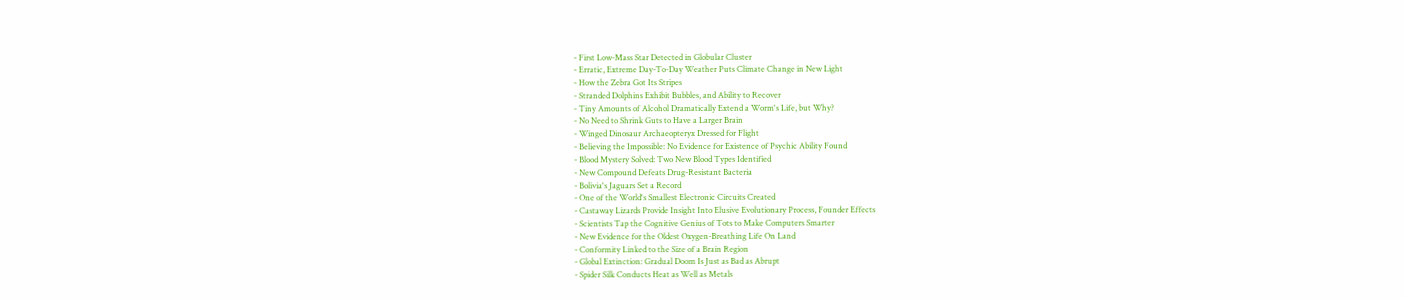- First Low-Mass Star Detected in Globular Cluster
- Erratic, Extreme Day-To-Day Weather Puts Climate Change in New Light
- How the Zebra Got Its Stripes
- Stranded Dolphins Exhibit Bubbles, and Ability to Recover
- Tiny Amounts of Alcohol Dramatically Extend a Worm's Life, but Why?
- No Need to Shrink Guts to Have a Larger Brain
- Winged Dinosaur Archaeopteryx Dressed for Flight
- Believing the Impossible: No Evidence for Existence of Psychic Ability Found
- Blood Mystery Solved: Two New Blood Types Identified
- New Compound Defeats Drug-Resistant Bacteria
- Bolivia's Jaguars Set a Record
- One of the World's Smallest Electronic Circuits Created
- Castaway Lizards Provide Insight Into Elusive Evolutionary Process, Founder Effects
- Scientists Tap the Cognitive Genius of Tots to Make Computers Smarter
- New Evidence for the Oldest Oxygen-Breathing Life On Land
- Conformity Linked to the Size of a Brain Region
- Global Extinction: Gradual Doom Is Just as Bad as Abrupt
- Spider Silk Conducts Heat as Well as Metals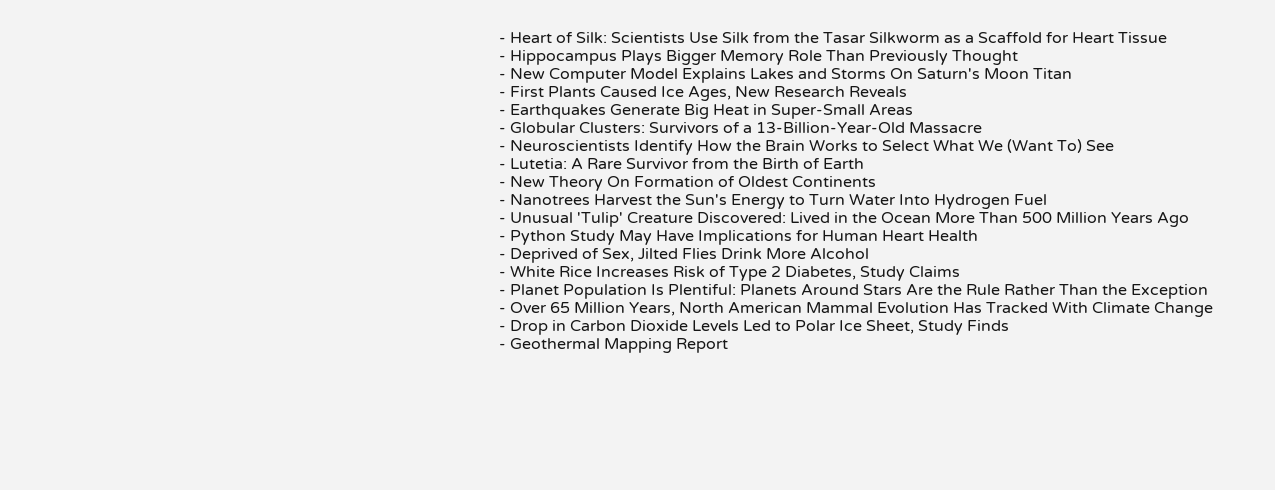- Heart of Silk: Scientists Use Silk from the Tasar Silkworm as a Scaffold for Heart Tissue
- Hippocampus Plays Bigger Memory Role Than Previously Thought
- New Computer Model Explains Lakes and Storms On Saturn's Moon Titan
- First Plants Caused Ice Ages, New Research Reveals
- Earthquakes Generate Big Heat in Super-Small Areas
- Globular Clusters: Survivors of a 13-Billion-Year-Old Massacre
- Neuroscientists Identify How the Brain Works to Select What We (Want To) See
- Lutetia: A Rare Survivor from the Birth of Earth
- New Theory On Formation of Oldest Continents
- Nanotrees Harvest the Sun's Energy to Turn Water Into Hydrogen Fuel
- Unusual 'Tulip' Creature Discovered: Lived in the Ocean More Than 500 Million Years Ago
- Python Study May Have Implications for Human Heart Health
- Deprived of Sex, Jilted Flies Drink More Alcohol
- White Rice Increases Risk of Type 2 Diabetes, Study Claims
- Planet Population Is Plentiful: Planets Around Stars Are the Rule Rather Than the Exception
- Over 65 Million Years, North American Mammal Evolution Has Tracked With Climate Change
- Drop in Carbon Dioxide Levels Led to Polar Ice Sheet, Study Finds
- Geothermal Mapping Report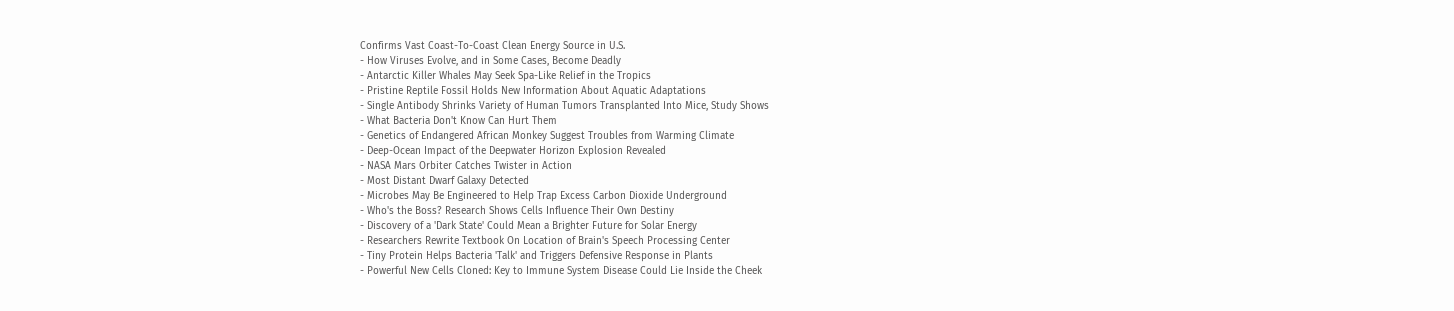Confirms Vast Coast-To-Coast Clean Energy Source in U.S.
- How Viruses Evolve, and in Some Cases, Become Deadly
- Antarctic Killer Whales May Seek Spa-Like Relief in the Tropics
- Pristine Reptile Fossil Holds New Information About Aquatic Adaptations
- Single Antibody Shrinks Variety of Human Tumors Transplanted Into Mice, Study Shows
- What Bacteria Don't Know Can Hurt Them
- Genetics of Endangered African Monkey Suggest Troubles from Warming Climate
- Deep-Ocean Impact of the Deepwater Horizon Explosion Revealed
- NASA Mars Orbiter Catches Twister in Action
- Most Distant Dwarf Galaxy Detected
- Microbes May Be Engineered to Help Trap Excess Carbon Dioxide Underground
- Who's the Boss? Research Shows Cells Influence Their Own Destiny
- Discovery of a 'Dark State' Could Mean a Brighter Future for Solar Energy
- Researchers Rewrite Textbook On Location of Brain's Speech Processing Center
- Tiny Protein Helps Bacteria 'Talk' and Triggers Defensive Response in Plants
- Powerful New Cells Cloned: Key to Immune System Disease Could Lie Inside the Cheek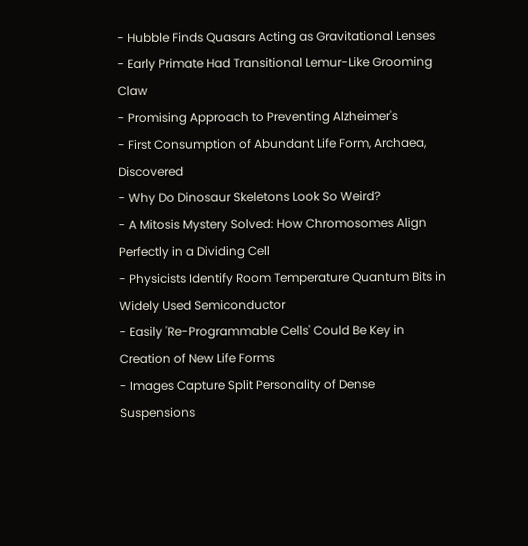- Hubble Finds Quasars Acting as Gravitational Lenses
- Early Primate Had Transitional Lemur-Like Grooming Claw
- Promising Approach to Preventing Alzheimer's
- First Consumption of Abundant Life Form, Archaea, Discovered
- Why Do Dinosaur Skeletons Look So Weird?
- A Mitosis Mystery Solved: How Chromosomes Align Perfectly in a Dividing Cell
- Physicists Identify Room Temperature Quantum Bits in Widely Used Semiconductor
- Easily 'Re-Programmable Cells' Could Be Key in Creation of New Life Forms
- Images Capture Split Personality of Dense Suspensions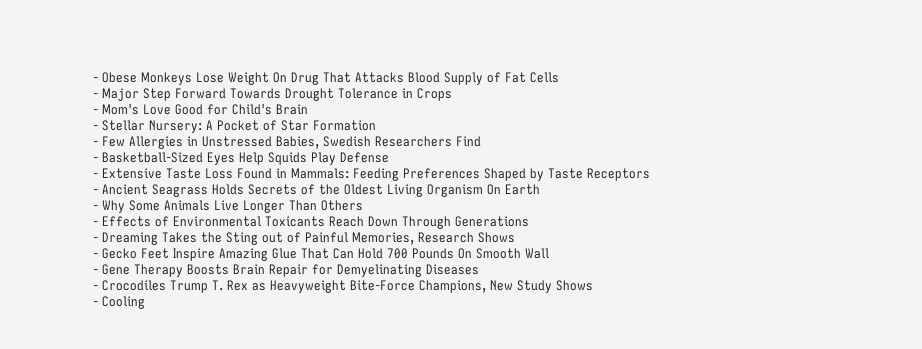- Obese Monkeys Lose Weight On Drug That Attacks Blood Supply of Fat Cells
- Major Step Forward Towards Drought Tolerance in Crops
- Mom's Love Good for Child's Brain
- Stellar Nursery: A Pocket of Star Formation
- Few Allergies in Unstressed Babies, Swedish Researchers Find
- Basketball-Sized Eyes Help Squids Play Defense
- Extensive Taste Loss Found in Mammals: Feeding Preferences Shaped by Taste Receptors
- Ancient Seagrass Holds Secrets of the Oldest Living Organism On Earth
- Why Some Animals Live Longer Than Others
- Effects of Environmental Toxicants Reach Down Through Generations
- Dreaming Takes the Sting out of Painful Memories, Research Shows
- Gecko Feet Inspire Amazing Glue That Can Hold 700 Pounds On Smooth Wall
- Gene Therapy Boosts Brain Repair for Demyelinating Diseases
- Crocodiles Trump T. Rex as Heavyweight Bite-Force Champions, New Study Shows
- Cooling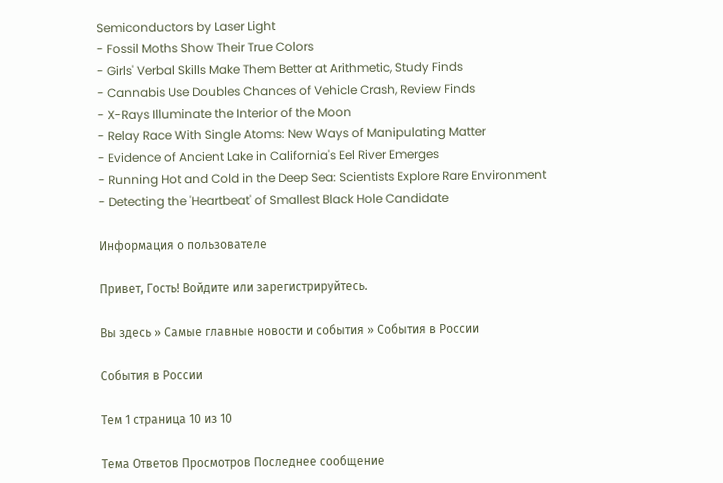Semiconductors by Laser Light
- Fossil Moths Show Their True Colors
- Girls' Verbal Skills Make Them Better at Arithmetic, Study Finds
- Cannabis Use Doubles Chances of Vehicle Crash, Review Finds
- X-Rays Illuminate the Interior of the Moon
- Relay Race With Single Atoms: New Ways of Manipulating Matter
- Evidence of Ancient Lake in California's Eel River Emerges
- Running Hot and Cold in the Deep Sea: Scientists Explore Rare Environment
- Detecting the 'Heartbeat' of Smallest Black Hole Candidate

Информация о пользователе

Привет, Гость! Войдите или зарегистрируйтесь.

Вы здесь » Самые главные новости и события » События в России

События в России

Тем 1 страница 10 из 10

Тема Ответов Просмотров Последнее сообщение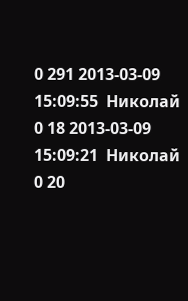0 291 2013-03-09 15:09:55  Николай
0 18 2013-03-09 15:09:21  Николай
0 20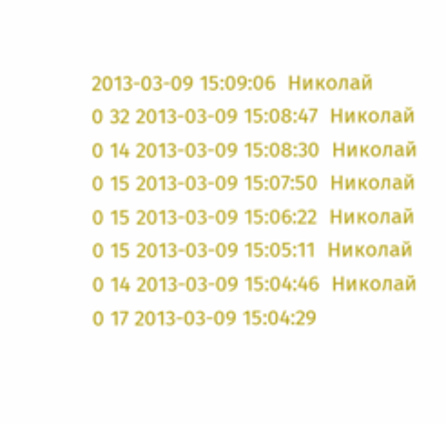2013-03-09 15:09:06  Николай
0 32 2013-03-09 15:08:47  Николай
0 14 2013-03-09 15:08:30  Николай
0 15 2013-03-09 15:07:50  Николай
0 15 2013-03-09 15:06:22  Николай
0 15 2013-03-09 15:05:11  Николай
0 14 2013-03-09 15:04:46  Николай
0 17 2013-03-09 15:04:29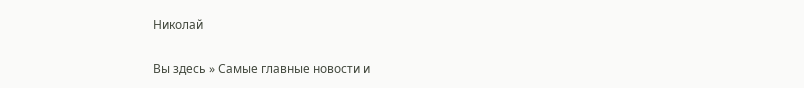Николай

Вы здесь » Самые главные новости и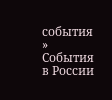события » События в России